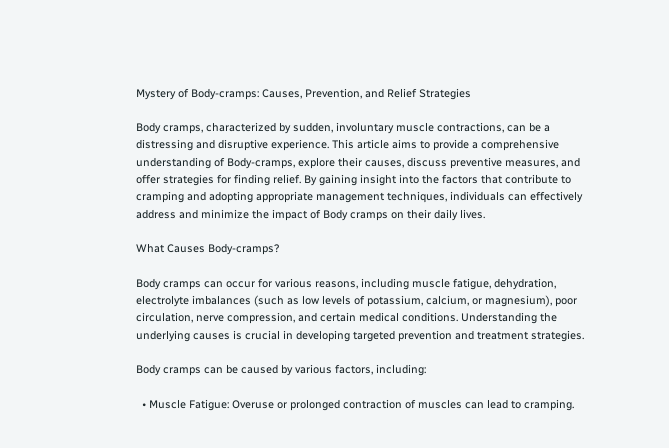Mystery of Body-cramps: Causes, Prevention, and Relief Strategies

Body cramps, characterized by sudden, involuntary muscle contractions, can be a distressing and disruptive experience. This article aims to provide a comprehensive understanding of Body-cramps, explore their causes, discuss preventive measures, and offer strategies for finding relief. By gaining insight into the factors that contribute to cramping and adopting appropriate management techniques, individuals can effectively address and minimize the impact of Body cramps on their daily lives.

What Causes Body-cramps?

Body cramps can occur for various reasons, including muscle fatigue, dehydration, electrolyte imbalances (such as low levels of potassium, calcium, or magnesium), poor circulation, nerve compression, and certain medical conditions. Understanding the underlying causes is crucial in developing targeted prevention and treatment strategies.

Body cramps can be caused by various factors, including:

  • Muscle Fatigue: Overuse or prolonged contraction of muscles can lead to cramping.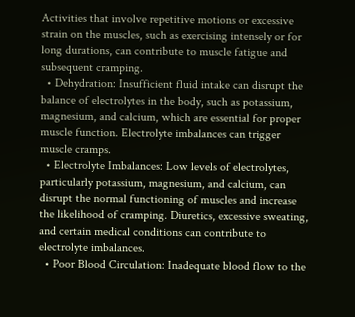Activities that involve repetitive motions or excessive strain on the muscles, such as exercising intensely or for long durations, can contribute to muscle fatigue and subsequent cramping.
  • Dehydration: Insufficient fluid intake can disrupt the balance of electrolytes in the body, such as potassium, magnesium, and calcium, which are essential for proper muscle function. Electrolyte imbalances can trigger muscle cramps.
  • Electrolyte Imbalances: Low levels of electrolytes, particularly potassium, magnesium, and calcium, can disrupt the normal functioning of muscles and increase the likelihood of cramping. Diuretics, excessive sweating, and certain medical conditions can contribute to electrolyte imbalances.
  • Poor Blood Circulation: Inadequate blood flow to the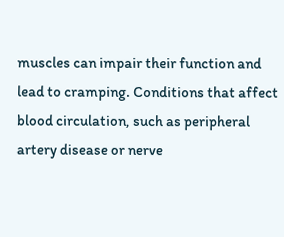muscles can impair their function and lead to cramping. Conditions that affect blood circulation, such as peripheral artery disease or nerve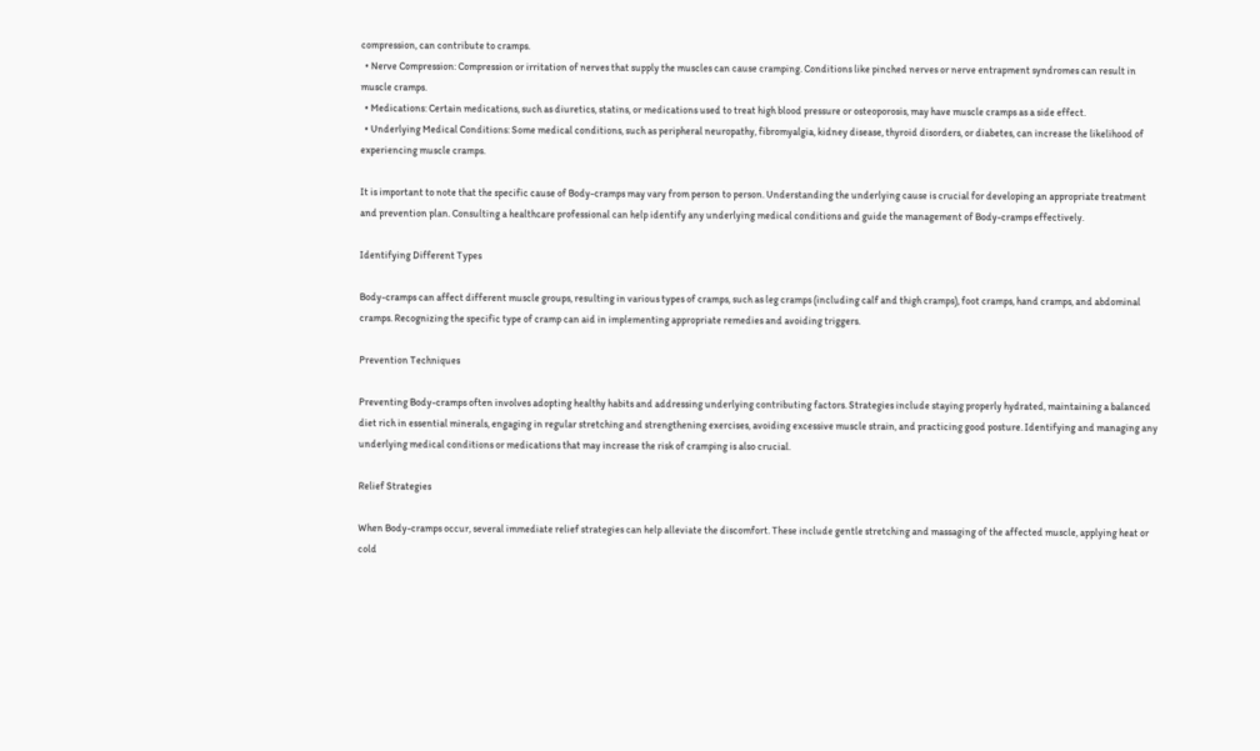compression, can contribute to cramps.
  • Nerve Compression: Compression or irritation of nerves that supply the muscles can cause cramping. Conditions like pinched nerves or nerve entrapment syndromes can result in muscle cramps.
  • Medications: Certain medications, such as diuretics, statins, or medications used to treat high blood pressure or osteoporosis, may have muscle cramps as a side effect.
  • Underlying Medical Conditions: Some medical conditions, such as peripheral neuropathy, fibromyalgia, kidney disease, thyroid disorders, or diabetes, can increase the likelihood of experiencing muscle cramps.

It is important to note that the specific cause of Body-cramps may vary from person to person. Understanding the underlying cause is crucial for developing an appropriate treatment and prevention plan. Consulting a healthcare professional can help identify any underlying medical conditions and guide the management of Body-cramps effectively.

Identifying Different Types

Body-cramps can affect different muscle groups, resulting in various types of cramps, such as leg cramps (including calf and thigh cramps), foot cramps, hand cramps, and abdominal cramps. Recognizing the specific type of cramp can aid in implementing appropriate remedies and avoiding triggers.

Prevention Techniques

Preventing Body-cramps often involves adopting healthy habits and addressing underlying contributing factors. Strategies include staying properly hydrated, maintaining a balanced diet rich in essential minerals, engaging in regular stretching and strengthening exercises, avoiding excessive muscle strain, and practicing good posture. Identifying and managing any underlying medical conditions or medications that may increase the risk of cramping is also crucial.

Relief Strategies

When Body-cramps occur, several immediate relief strategies can help alleviate the discomfort. These include gentle stretching and massaging of the affected muscle, applying heat or cold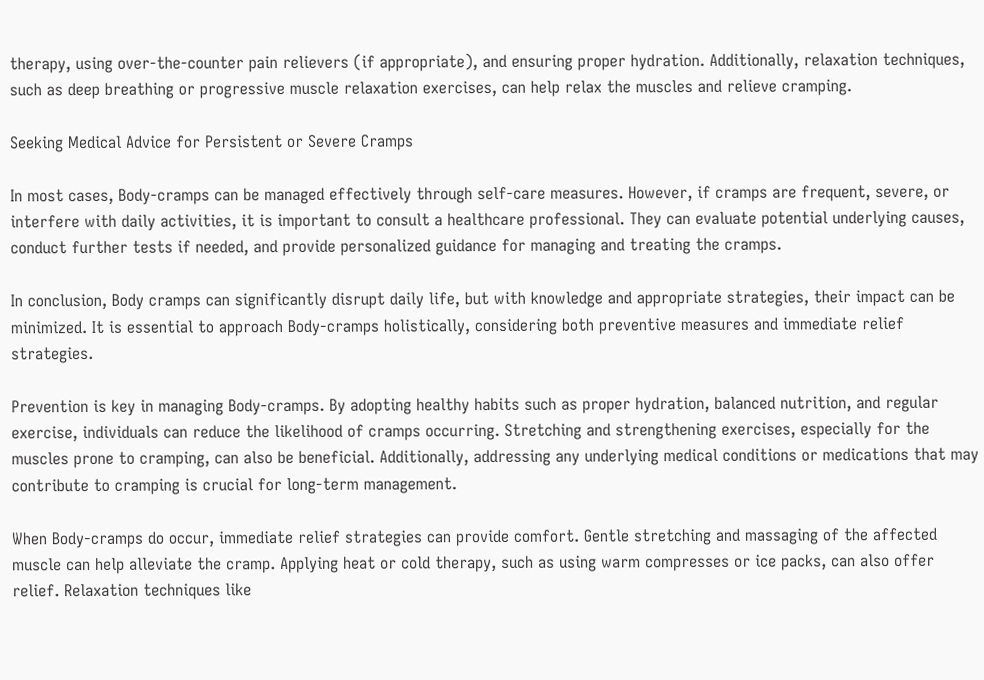therapy, using over-the-counter pain relievers (if appropriate), and ensuring proper hydration. Additionally, relaxation techniques, such as deep breathing or progressive muscle relaxation exercises, can help relax the muscles and relieve cramping.

Seeking Medical Advice for Persistent or Severe Cramps

In most cases, Body-cramps can be managed effectively through self-care measures. However, if cramps are frequent, severe, or interfere with daily activities, it is important to consult a healthcare professional. They can evaluate potential underlying causes, conduct further tests if needed, and provide personalized guidance for managing and treating the cramps.

In conclusion, Body cramps can significantly disrupt daily life, but with knowledge and appropriate strategies, their impact can be minimized. It is essential to approach Body-cramps holistically, considering both preventive measures and immediate relief strategies.

Prevention is key in managing Body-cramps. By adopting healthy habits such as proper hydration, balanced nutrition, and regular exercise, individuals can reduce the likelihood of cramps occurring. Stretching and strengthening exercises, especially for the muscles prone to cramping, can also be beneficial. Additionally, addressing any underlying medical conditions or medications that may contribute to cramping is crucial for long-term management.

When Body-cramps do occur, immediate relief strategies can provide comfort. Gentle stretching and massaging of the affected muscle can help alleviate the cramp. Applying heat or cold therapy, such as using warm compresses or ice packs, can also offer relief. Relaxation techniques like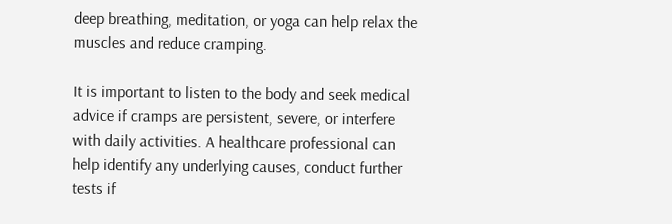deep breathing, meditation, or yoga can help relax the muscles and reduce cramping.

It is important to listen to the body and seek medical advice if cramps are persistent, severe, or interfere with daily activities. A healthcare professional can help identify any underlying causes, conduct further tests if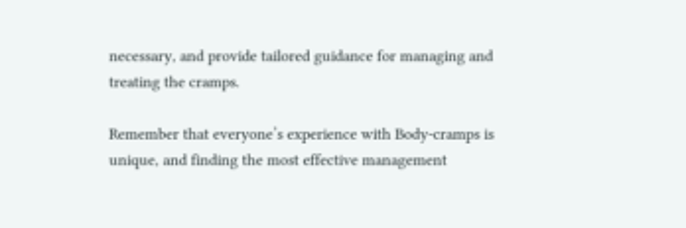necessary, and provide tailored guidance for managing and treating the cramps.

Remember that everyone’s experience with Body-cramps is unique, and finding the most effective management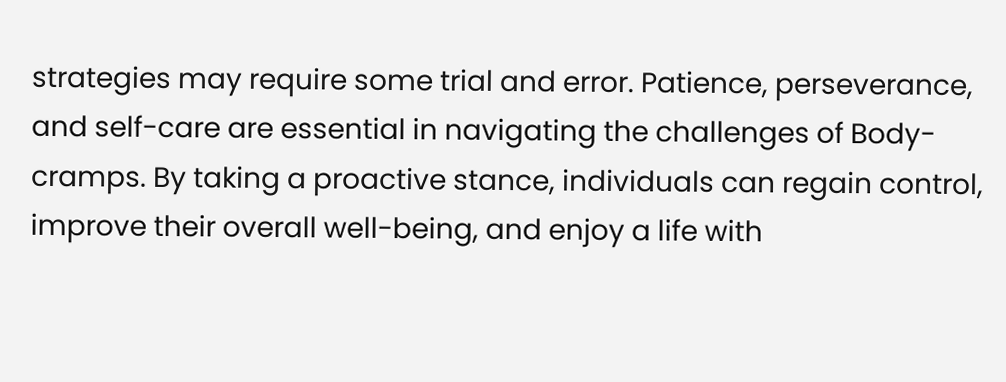strategies may require some trial and error. Patience, perseverance, and self-care are essential in navigating the challenges of Body-cramps. By taking a proactive stance, individuals can regain control, improve their overall well-being, and enjoy a life with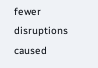fewer disruptions caused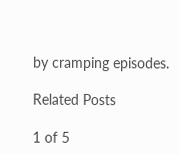by cramping episodes.

Related Posts

1 of 5